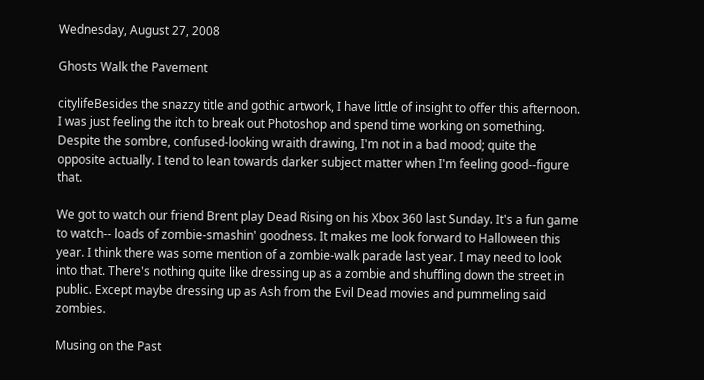Wednesday, August 27, 2008

Ghosts Walk the Pavement

citylifeBesides the snazzy title and gothic artwork, I have little of insight to offer this afternoon. I was just feeling the itch to break out Photoshop and spend time working on something. Despite the sombre, confused-looking wraith drawing, I'm not in a bad mood; quite the opposite actually. I tend to lean towards darker subject matter when I'm feeling good--figure that.

We got to watch our friend Brent play Dead Rising on his Xbox 360 last Sunday. It's a fun game to watch-- loads of zombie-smashin' goodness. It makes me look forward to Halloween this year. I think there was some mention of a zombie-walk parade last year. I may need to look into that. There's nothing quite like dressing up as a zombie and shuffling down the street in public. Except maybe dressing up as Ash from the Evil Dead movies and pummeling said zombies.

Musing on the Past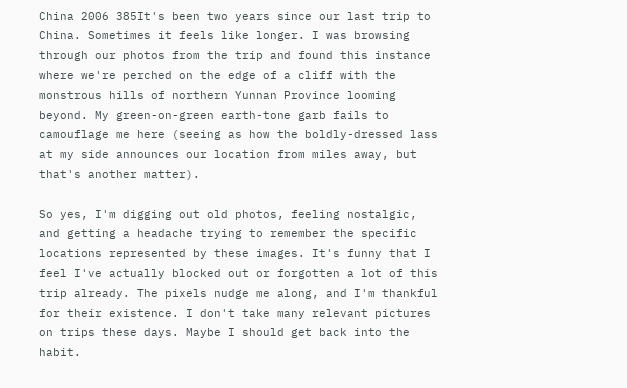China 2006 385It's been two years since our last trip to China. Sometimes it feels like longer. I was browsing through our photos from the trip and found this instance where we're perched on the edge of a cliff with the monstrous hills of northern Yunnan Province looming beyond. My green-on-green earth-tone garb fails to camouflage me here (seeing as how the boldly-dressed lass at my side announces our location from miles away, but that's another matter).

So yes, I'm digging out old photos, feeling nostalgic, and getting a headache trying to remember the specific locations represented by these images. It's funny that I feel I've actually blocked out or forgotten a lot of this trip already. The pixels nudge me along, and I'm thankful for their existence. I don't take many relevant pictures on trips these days. Maybe I should get back into the habit.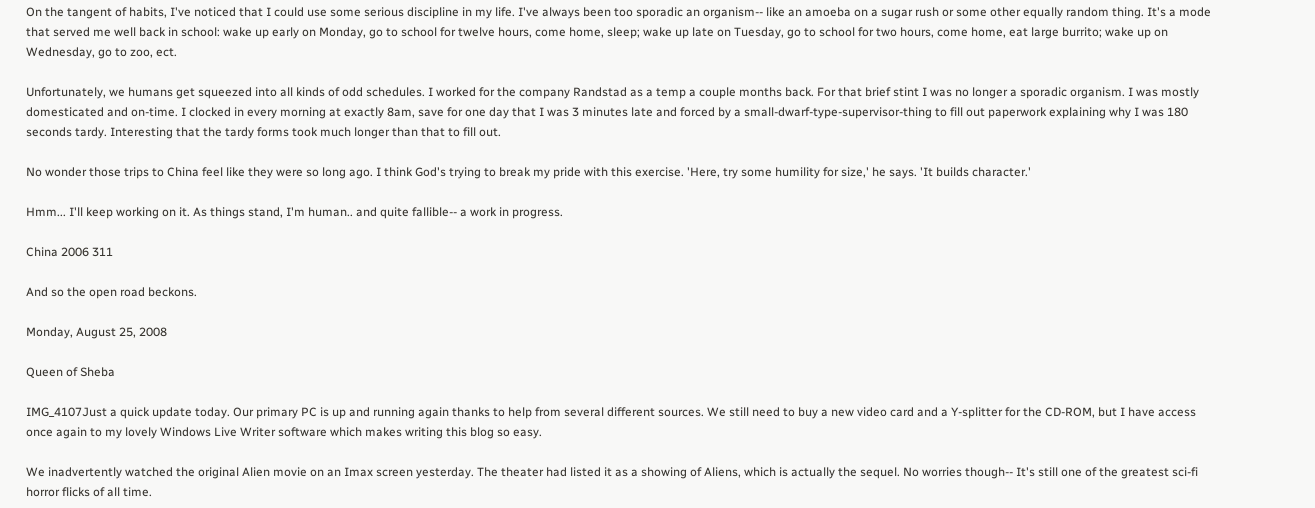On the tangent of habits, I've noticed that I could use some serious discipline in my life. I've always been too sporadic an organism-- like an amoeba on a sugar rush or some other equally random thing. It's a mode that served me well back in school: wake up early on Monday, go to school for twelve hours, come home, sleep; wake up late on Tuesday, go to school for two hours, come home, eat large burrito; wake up on Wednesday, go to zoo, ect.

Unfortunately, we humans get squeezed into all kinds of odd schedules. I worked for the company Randstad as a temp a couple months back. For that brief stint I was no longer a sporadic organism. I was mostly domesticated and on-time. I clocked in every morning at exactly 8am, save for one day that I was 3 minutes late and forced by a small-dwarf-type-supervisor-thing to fill out paperwork explaining why I was 180 seconds tardy. Interesting that the tardy forms took much longer than that to fill out.

No wonder those trips to China feel like they were so long ago. I think God's trying to break my pride with this exercise. 'Here, try some humility for size,' he says. 'It builds character.'

Hmm... I'll keep working on it. As things stand, I'm human.. and quite fallible-- a work in progress.

China 2006 311

And so the open road beckons.

Monday, August 25, 2008

Queen of Sheba

IMG_4107Just a quick update today. Our primary PC is up and running again thanks to help from several different sources. We still need to buy a new video card and a Y-splitter for the CD-ROM, but I have access once again to my lovely Windows Live Writer software which makes writing this blog so easy.

We inadvertently watched the original Alien movie on an Imax screen yesterday. The theater had listed it as a showing of Aliens, which is actually the sequel. No worries though-- It's still one of the greatest sci-fi horror flicks of all time.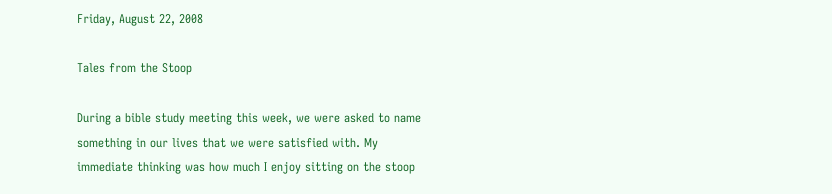Friday, August 22, 2008

Tales from the Stoop

During a bible study meeting this week, we were asked to name something in our lives that we were satisfied with. My immediate thinking was how much I enjoy sitting on the stoop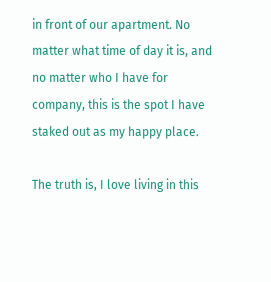in front of our apartment. No matter what time of day it is, and no matter who I have for company, this is the spot I have staked out as my happy place.

The truth is, I love living in this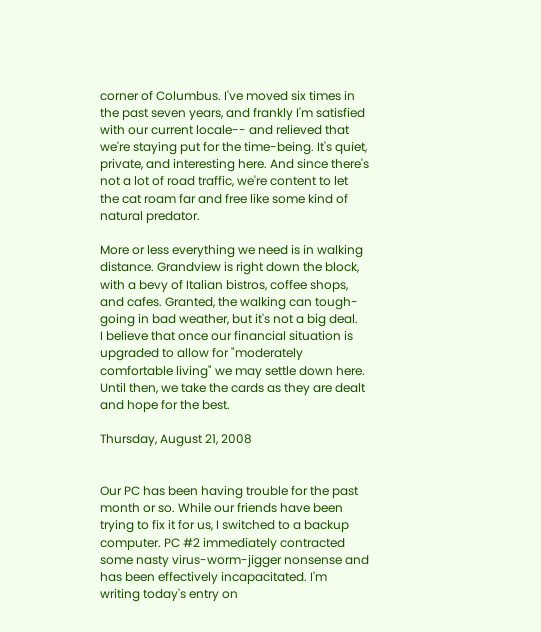corner of Columbus. I've moved six times in the past seven years, and frankly I'm satisfied with our current locale-- and relieved that we're staying put for the time-being. It's quiet, private, and interesting here. And since there's not a lot of road traffic, we're content to let the cat roam far and free like some kind of natural predator.

More or less everything we need is in walking distance. Grandview is right down the block, with a bevy of Italian bistros, coffee shops, and cafes. Granted, the walking can tough-going in bad weather, but it's not a big deal.
I believe that once our financial situation is upgraded to allow for "moderately comfortable living" we may settle down here. Until then, we take the cards as they are dealt and hope for the best.

Thursday, August 21, 2008


Our PC has been having trouble for the past month or so. While our friends have been trying to fix it for us, I switched to a backup computer. PC #2 immediately contracted some nasty virus-worm-jigger nonsense and has been effectively incapacitated. I'm writing today's entry on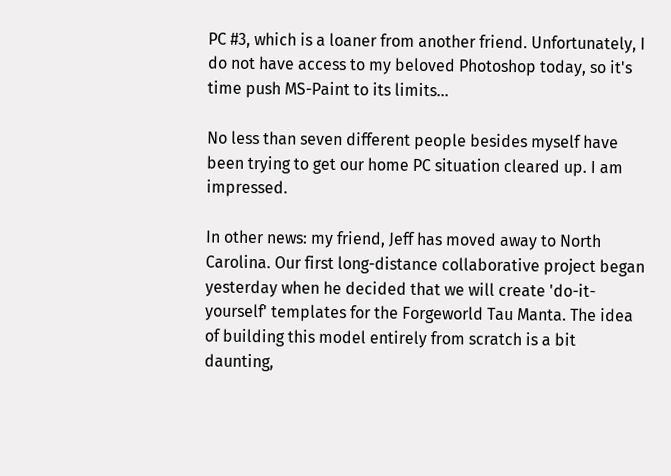PC #3, which is a loaner from another friend. Unfortunately, I do not have access to my beloved Photoshop today, so it's time push MS-Paint to its limits...

No less than seven different people besides myself have been trying to get our home PC situation cleared up. I am impressed.

In other news: my friend, Jeff has moved away to North Carolina. Our first long-distance collaborative project began yesterday when he decided that we will create 'do-it-yourself' templates for the Forgeworld Tau Manta. The idea of building this model entirely from scratch is a bit daunting,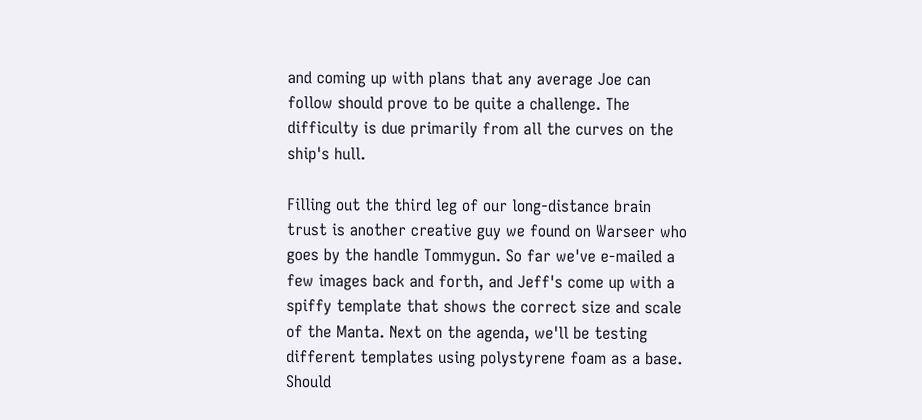and coming up with plans that any average Joe can follow should prove to be quite a challenge. The difficulty is due primarily from all the curves on the ship's hull.

Filling out the third leg of our long-distance brain trust is another creative guy we found on Warseer who goes by the handle Tommygun. So far we've e-mailed a few images back and forth, and Jeff's come up with a spiffy template that shows the correct size and scale of the Manta. Next on the agenda, we'll be testing different templates using polystyrene foam as a base. Should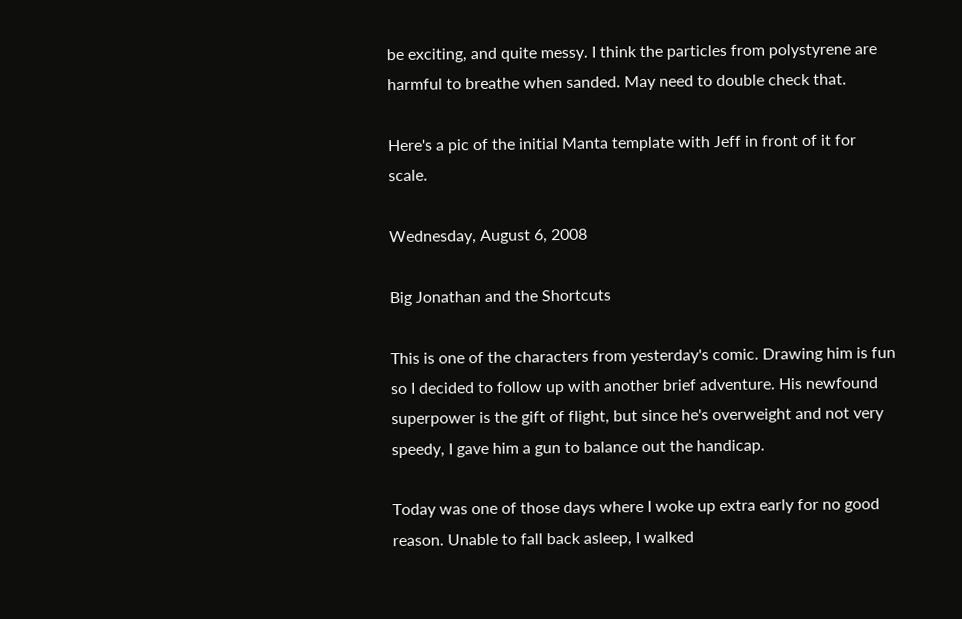be exciting, and quite messy. I think the particles from polystyrene are harmful to breathe when sanded. May need to double check that.

Here's a pic of the initial Manta template with Jeff in front of it for scale.

Wednesday, August 6, 2008

Big Jonathan and the Shortcuts

This is one of the characters from yesterday's comic. Drawing him is fun so I decided to follow up with another brief adventure. His newfound superpower is the gift of flight, but since he's overweight and not very speedy, I gave him a gun to balance out the handicap.

Today was one of those days where I woke up extra early for no good reason. Unable to fall back asleep, I walked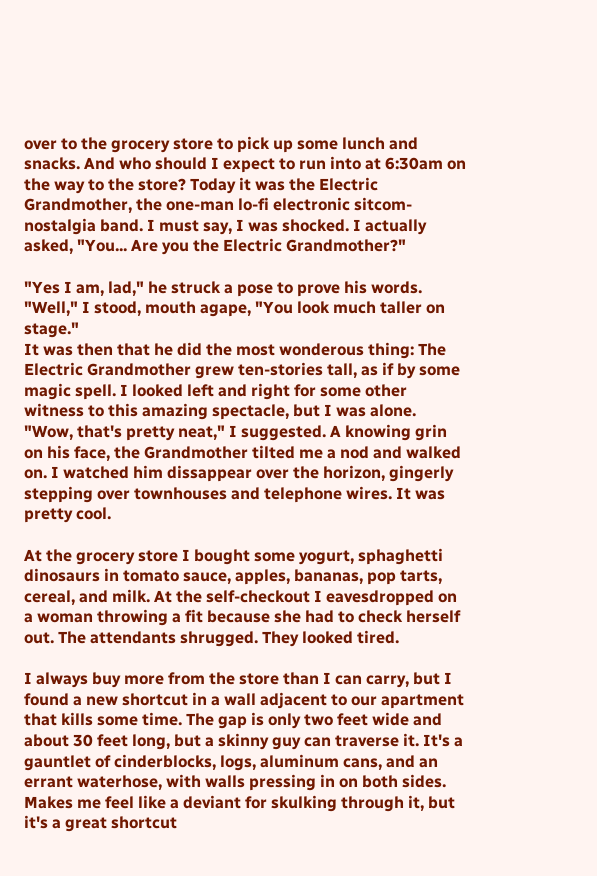over to the grocery store to pick up some lunch and snacks. And who should I expect to run into at 6:30am on the way to the store? Today it was the Electric Grandmother, the one-man lo-fi electronic sitcom-nostalgia band. I must say, I was shocked. I actually asked, "You... Are you the Electric Grandmother?"

"Yes I am, lad," he struck a pose to prove his words.
"Well," I stood, mouth agape, "You look much taller on stage."
It was then that he did the most wonderous thing: The Electric Grandmother grew ten-stories tall, as if by some magic spell. I looked left and right for some other witness to this amazing spectacle, but I was alone.
"Wow, that's pretty neat," I suggested. A knowing grin on his face, the Grandmother tilted me a nod and walked on. I watched him dissappear over the horizon, gingerly stepping over townhouses and telephone wires. It was pretty cool.

At the grocery store I bought some yogurt, sphaghetti dinosaurs in tomato sauce, apples, bananas, pop tarts, cereal, and milk. At the self-checkout I eavesdropped on a woman throwing a fit because she had to check herself out. The attendants shrugged. They looked tired.

I always buy more from the store than I can carry, but I found a new shortcut in a wall adjacent to our apartment that kills some time. The gap is only two feet wide and about 30 feet long, but a skinny guy can traverse it. It's a gauntlet of cinderblocks, logs, aluminum cans, and an errant waterhose, with walls pressing in on both sides. Makes me feel like a deviant for skulking through it, but it's a great shortcut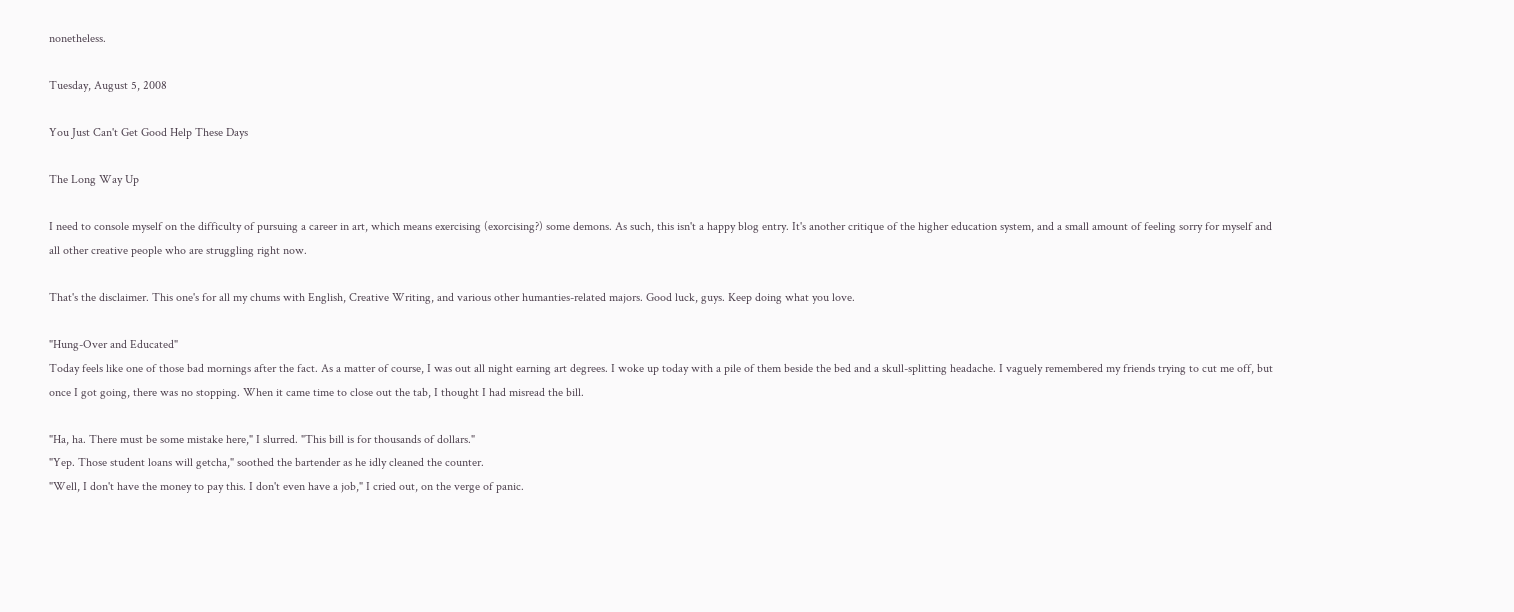nonetheless.

Tuesday, August 5, 2008

You Just Can't Get Good Help These Days

The Long Way Up

I need to console myself on the difficulty of pursuing a career in art, which means exercising (exorcising?) some demons. As such, this isn't a happy blog entry. It's another critique of the higher education system, and a small amount of feeling sorry for myself and all other creative people who are struggling right now.

That's the disclaimer. This one's for all my chums with English, Creative Writing, and various other humanties-related majors. Good luck, guys. Keep doing what you love.

"Hung-Over and Educated"
Today feels like one of those bad mornings after the fact. As a matter of course, I was out all night earning art degrees. I woke up today with a pile of them beside the bed and a skull-splitting headache. I vaguely remembered my friends trying to cut me off, but once I got going, there was no stopping. When it came time to close out the tab, I thought I had misread the bill.

"Ha, ha. There must be some mistake here," I slurred. "This bill is for thousands of dollars."
"Yep. Those student loans will getcha," soothed the bartender as he idly cleaned the counter.
"Well, I don't have the money to pay this. I don't even have a job," I cried out, on the verge of panic.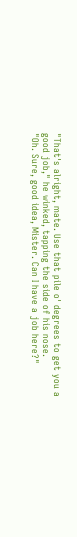"That's alright, mate. Use that pile o' degrees to get you a good job," he winked, tapping the side of his nose.
"Oh. Sure, good idea, Mister. Can I have a job here?"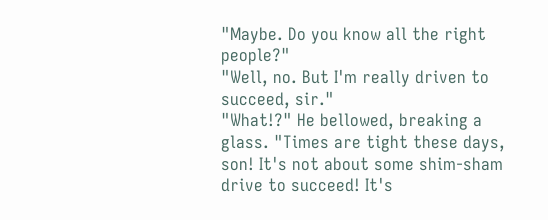"Maybe. Do you know all the right people?"
"Well, no. But I'm really driven to succeed, sir."
"What!?" He bellowed, breaking a glass. "Times are tight these days, son! It's not about some shim-sham drive to succeed! It's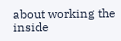about working the inside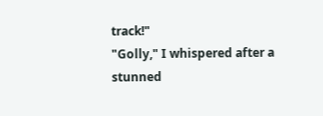track!"
"Golly," I whispered after a stunned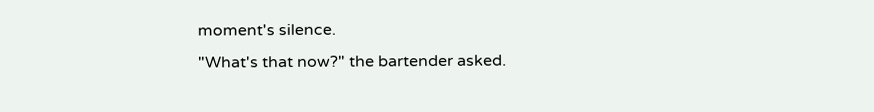moment's silence.
"What's that now?" the bartender asked.